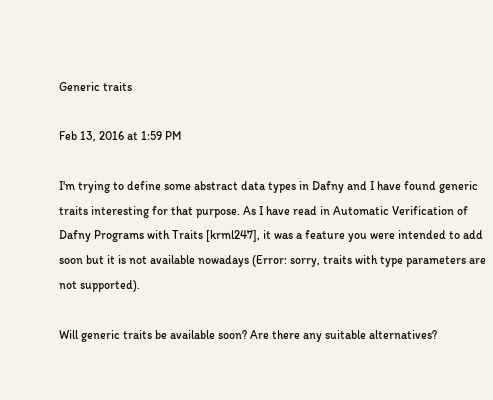Generic traits

Feb 13, 2016 at 1:59 PM

I'm trying to define some abstract data types in Dafny and I have found generic traits interesting for that purpose. As I have read in Automatic Verification of Dafny Programs with Traits [krml247], it was a feature you were intended to add soon but it is not available nowadays (Error: sorry, traits with type parameters are not supported).

Will generic traits be available soon? Are there any suitable alternatives?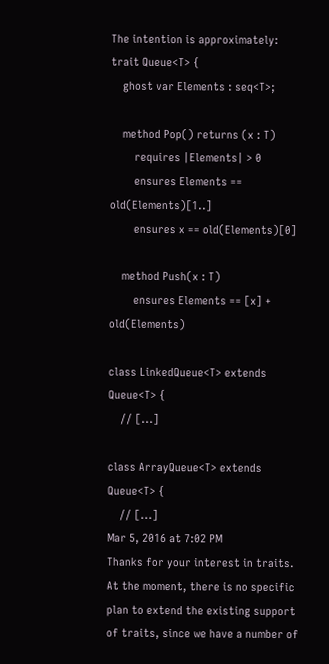The intention is approximately:
trait Queue<T> {
    ghost var Elements : seq<T>;

    method Pop() returns (x : T)
        requires |Elements| > 0
        ensures Elements == old(Elements)[1..]
        ensures x == old(Elements)[0]

    method Push(x : T)
        ensures Elements == [x] + old(Elements)

class LinkedQueue<T> extends Queue<T> {
    // [...]

class ArrayQueue<T> extends Queue<T> {
    // [...]
Mar 5, 2016 at 7:02 PM
Thanks for your interest in traits. At the moment, there is no specific plan to extend the existing support of traits, since we have a number of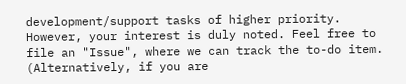development/support tasks of higher priority. However, your interest is duly noted. Feel free to file an "Issue", where we can track the to-do item. (Alternatively, if you are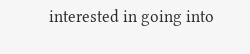interested in going into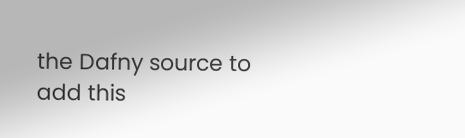the Dafny source to add this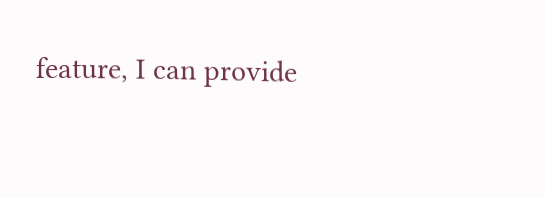feature, I can provide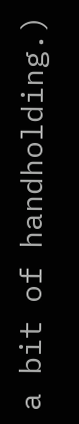a bit of handholding.)